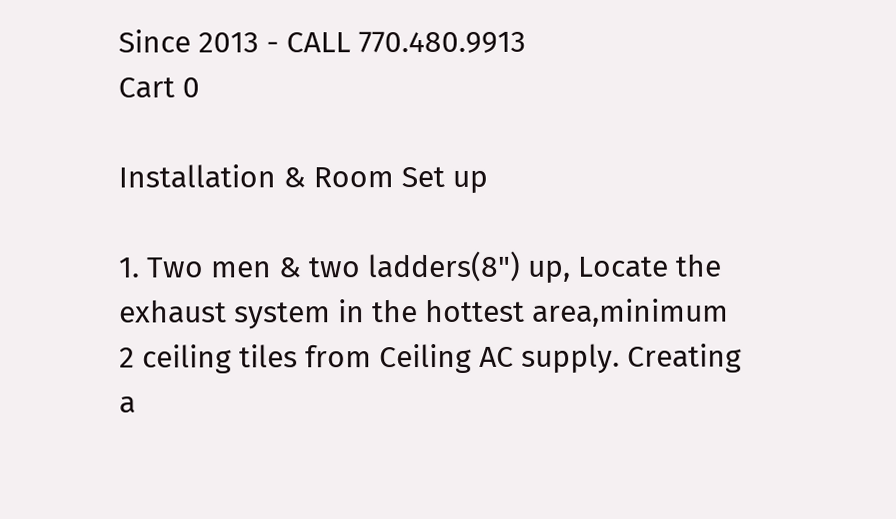Since 2013 - CALL 770.480.9913
Cart 0

Installation & Room Set up

1. Two men & two ladders(8") up, Locate the exhaust system in the hottest area,minimum 2 ceiling tiles from Ceiling AC supply. Creating a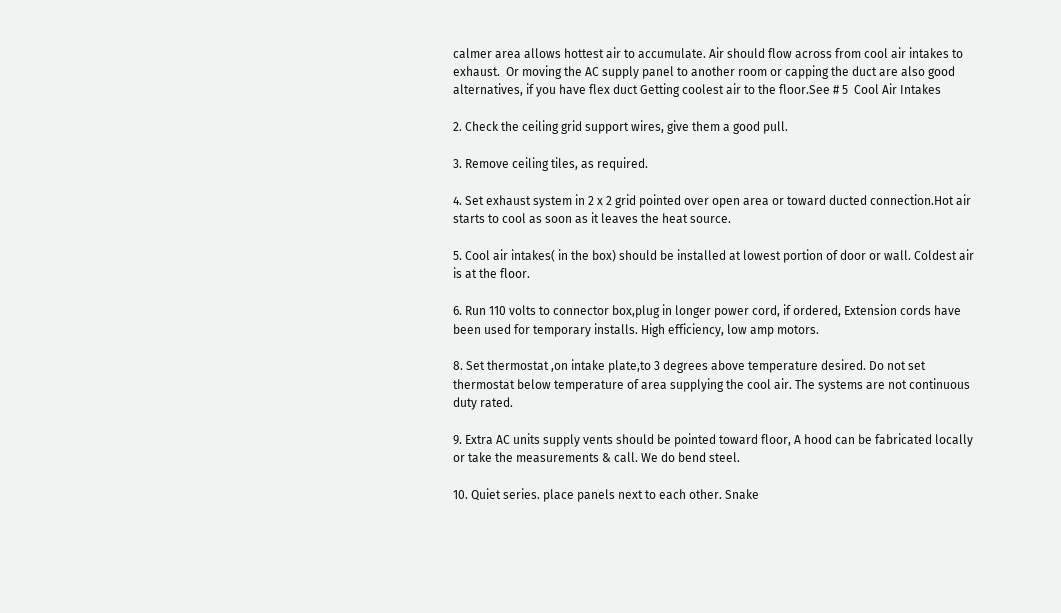calmer area allows hottest air to accumulate. Air should flow across from cool air intakes to exhaust.  Or moving the AC supply panel to another room or capping the duct are also good alternatives, if you have flex duct Getting coolest air to the floor.See # 5  Cool Air Intakes

2. Check the ceiling grid support wires, give them a good pull.

3. Remove ceiling tiles, as required.

4. Set exhaust system in 2 x 2 grid pointed over open area or toward ducted connection.Hot air starts to cool as soon as it leaves the heat source.

5. Cool air intakes( in the box) should be installed at lowest portion of door or wall. Coldest air is at the floor.

6. Run 110 volts to connector box,plug in longer power cord, if ordered, Extension cords have been used for temporary installs. High efficiency, low amp motors.

8. Set thermostat ,on intake plate,to 3 degrees above temperature desired. Do not set thermostat below temperature of area supplying the cool air. The systems are not continuous duty rated.

9. Extra AC units supply vents should be pointed toward floor, A hood can be fabricated locally or take the measurements & call. We do bend steel.

10. Quiet series. place panels next to each other. Snake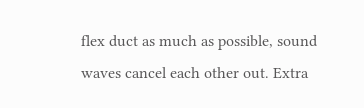flex duct as much as possible, sound waves cancel each other out. Extra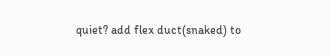quiet? add flex duct(snaked) to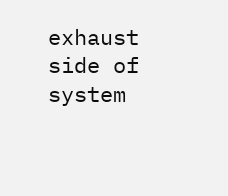exhaust side of system